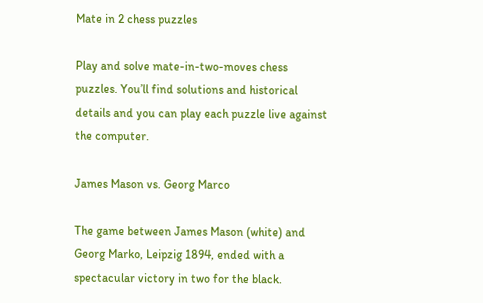Mate in 2 chess puzzles

Play and solve mate-in-two-moves chess puzzles. You’ll find solutions and historical details and you can play each puzzle live against the computer.

James Mason vs. Georg Marco

The game between James Mason (white) and Georg Marko, Leipzig 1894, ended with a spectacular victory in two for the black.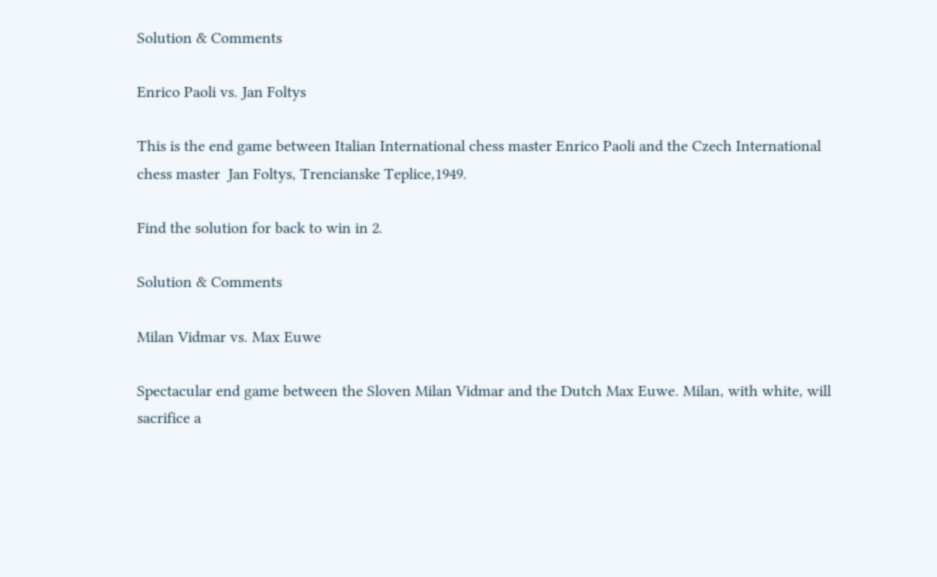Solution & Comments

Enrico Paoli vs. Jan Foltys

This is the end game between Italian International chess master Enrico Paoli and the Czech International chess master  Jan Foltys, Trencianske Teplice,1949.

Find the solution for back to win in 2.

Solution & Comments

Milan Vidmar vs. Max Euwe

Spectacular end game between the Sloven Milan Vidmar and the Dutch Max Euwe. Milan, with white, will sacrifice a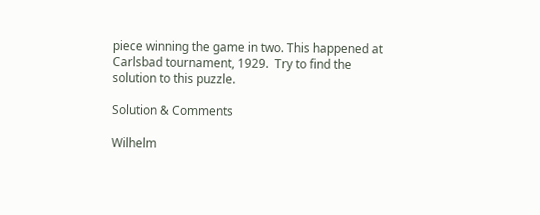piece winning the game in two. This happened at Carlsbad tournament, 1929.  Try to find the solution to this puzzle.

Solution & Comments

Wilhelm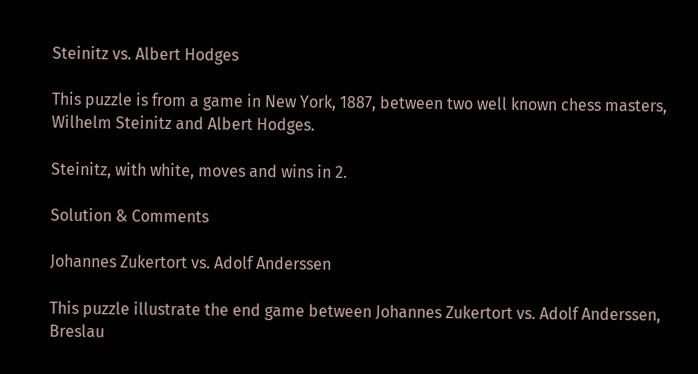Steinitz vs. Albert Hodges

This puzzle is from a game in New York, 1887, between two well known chess masters, Wilhelm Steinitz and Albert Hodges.

Steinitz, with white, moves and wins in 2.

Solution & Comments

Johannes Zukertort vs. Adolf Anderssen

This puzzle illustrate the end game between Johannes Zukertort vs. Adolf Anderssen, Breslau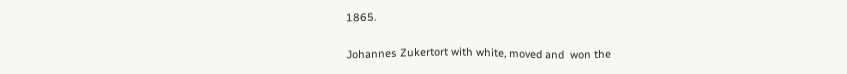1865.

Johannes Zukertort with white, moved and  won the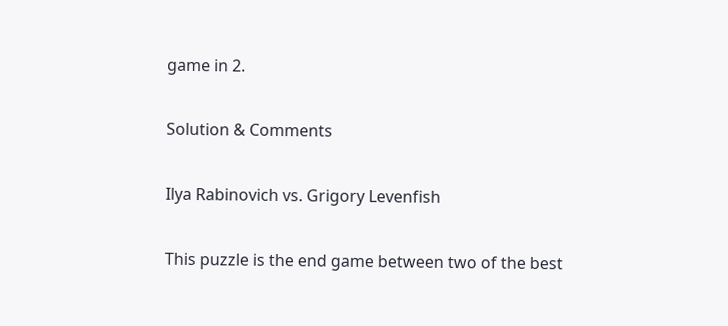game in 2.

Solution & Comments

Ilya Rabinovich vs. Grigory Levenfish

This puzzle is the end game between two of the best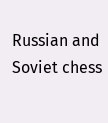Russian and Soviet chess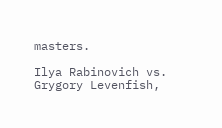masters.

Ilya Rabinovich vs. Grygory Levenfish,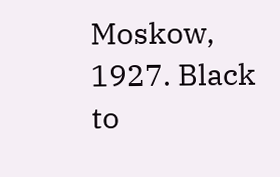Moskow, 1927. Black to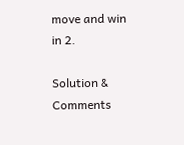move and win in 2.

Solution & Comments